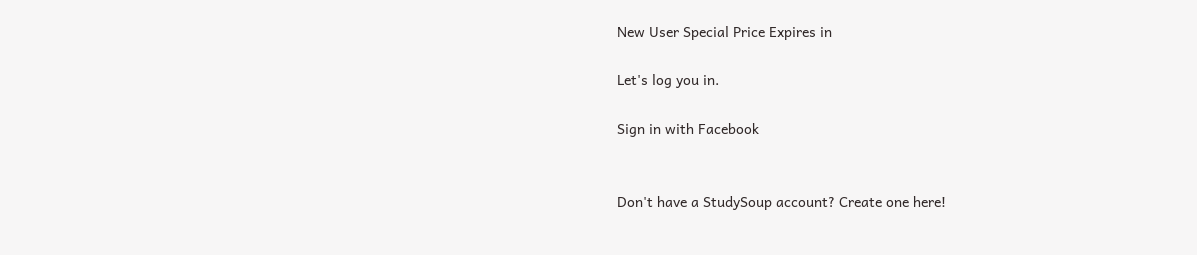New User Special Price Expires in

Let's log you in.

Sign in with Facebook


Don't have a StudySoup account? Create one here!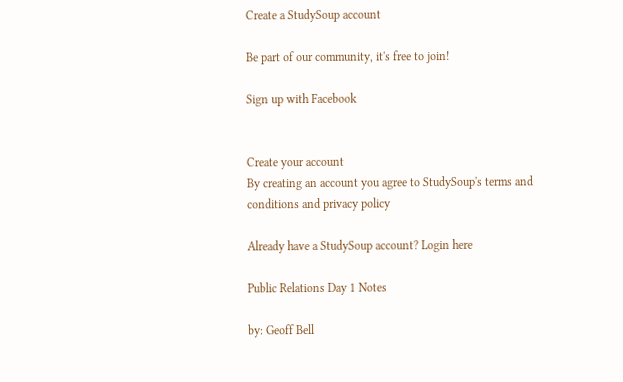Create a StudySoup account

Be part of our community, it's free to join!

Sign up with Facebook


Create your account
By creating an account you agree to StudySoup's terms and conditions and privacy policy

Already have a StudySoup account? Login here

Public Relations Day 1 Notes

by: Geoff Bell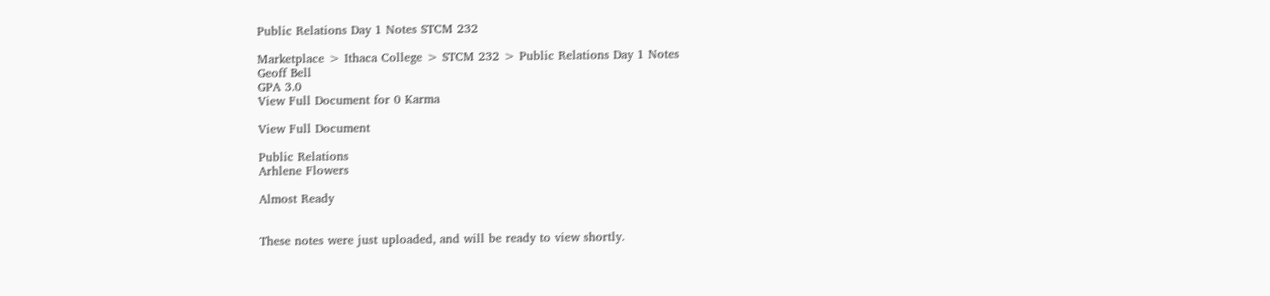Public Relations Day 1 Notes STCM 232

Marketplace > Ithaca College > STCM 232 > Public Relations Day 1 Notes
Geoff Bell
GPA 3.0
View Full Document for 0 Karma

View Full Document

Public Relations
Arhlene Flowers

Almost Ready


These notes were just uploaded, and will be ready to view shortly.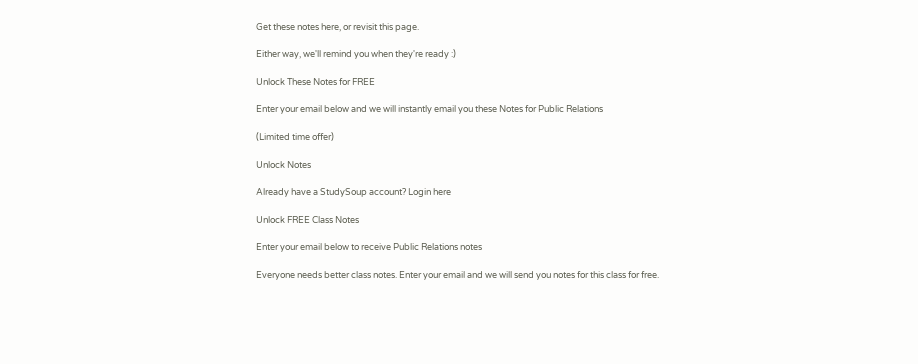Get these notes here, or revisit this page.

Either way, we'll remind you when they're ready :)

Unlock These Notes for FREE

Enter your email below and we will instantly email you these Notes for Public Relations

(Limited time offer)

Unlock Notes

Already have a StudySoup account? Login here

Unlock FREE Class Notes

Enter your email below to receive Public Relations notes

Everyone needs better class notes. Enter your email and we will send you notes for this class for free.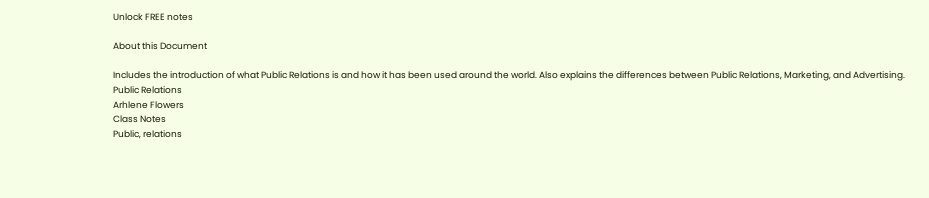Unlock FREE notes

About this Document

Includes the introduction of what Public Relations is and how it has been used around the world. Also explains the differences between Public Relations, Marketing, and Advertising.
Public Relations
Arhlene Flowers
Class Notes
Public, relations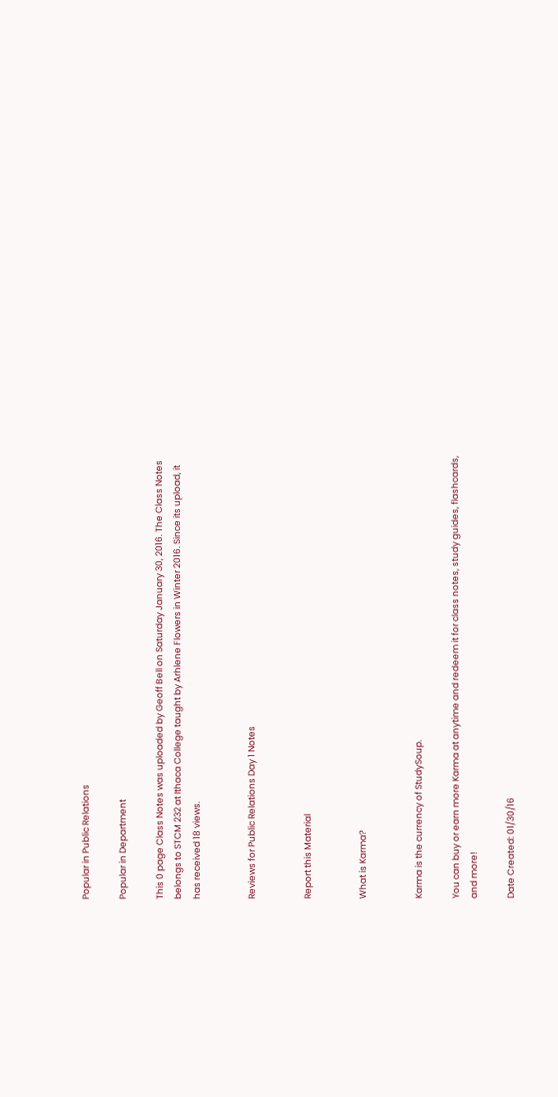Popular in Public Relations

Popular in Department

This 0 page Class Notes was uploaded by Geoff Bell on Saturday January 30, 2016. The Class Notes belongs to STCM 232 at Ithaca College taught by Arhlene Flowers in Winter 2016. Since its upload, it has received 18 views.


Reviews for Public Relations Day 1 Notes


Report this Material


What is Karma?


Karma is the currency of StudySoup.

You can buy or earn more Karma at anytime and redeem it for class notes, study guides, flashcards, and more!

Date Created: 01/30/16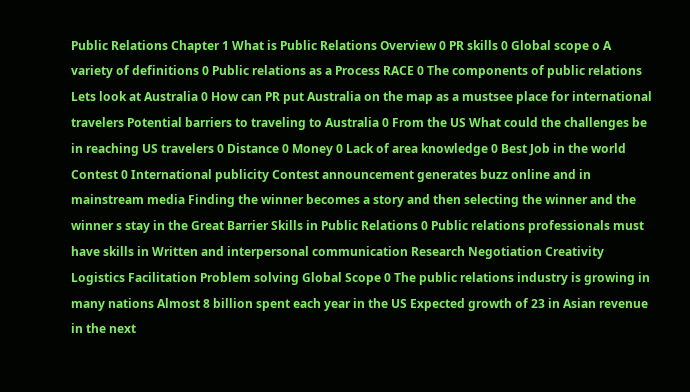Public Relations Chapter 1 What is Public Relations Overview 0 PR skills 0 Global scope o A variety of definitions 0 Public relations as a Process RACE 0 The components of public relations Lets look at Australia 0 How can PR put Australia on the map as a mustsee place for international travelers Potential barriers to traveling to Australia 0 From the US What could the challenges be in reaching US travelers 0 Distance 0 Money 0 Lack of area knowledge 0 Best Job in the world Contest 0 International publicity Contest announcement generates buzz online and in mainstream media Finding the winner becomes a story and then selecting the winner and the winner s stay in the Great Barrier Skills in Public Relations 0 Public relations professionals must have skills in Written and interpersonal communication Research Negotiation Creativity Logistics Facilitation Problem solving Global Scope 0 The public relations industry is growing in many nations Almost 8 billion spent each year in the US Expected growth of 23 in Asian revenue in the next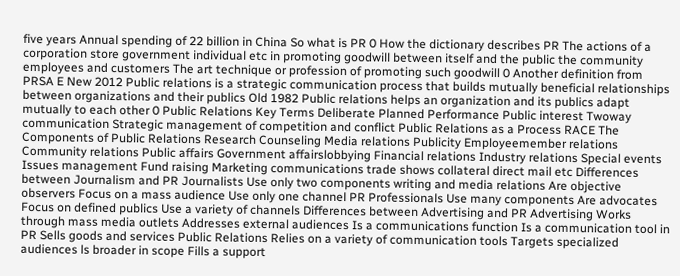five years Annual spending of 22 billion in China So what is PR 0 How the dictionary describes PR The actions of a corporation store government individual etc in promoting goodwill between itself and the public the community employees and customers The art technique or profession of promoting such goodwill 0 Another definition from PRSA E New 2012 Public relations is a strategic communication process that builds mutually beneficial relationships between organizations and their publics Old 1982 Public relations helps an organization and its publics adapt mutually to each other 0 Public Relations Key Terms Deliberate Planned Performance Public interest Twoway communication Strategic management of competition and conflict Public Relations as a Process RACE The Components of Public Relations Research Counseling Media relations Publicity Employeemember relations Community relations Public affairs Government affairslobbying Financial relations Industry relations Special events Issues management Fund raising Marketing communications trade shows collateral direct mail etc Differences between Journalism and PR Journalists Use only two components writing and media relations Are objective observers Focus on a mass audience Use only one channel PR Professionals Use many components Are advocates Focus on defined publics Use a variety of channels Differences between Advertising and PR Advertising Works through mass media outlets Addresses external audiences Is a communications function Is a communication tool in PR Sells goods and services Public Relations Relies on a variety of communication tools Targets specialized audiences ls broader in scope Fills a support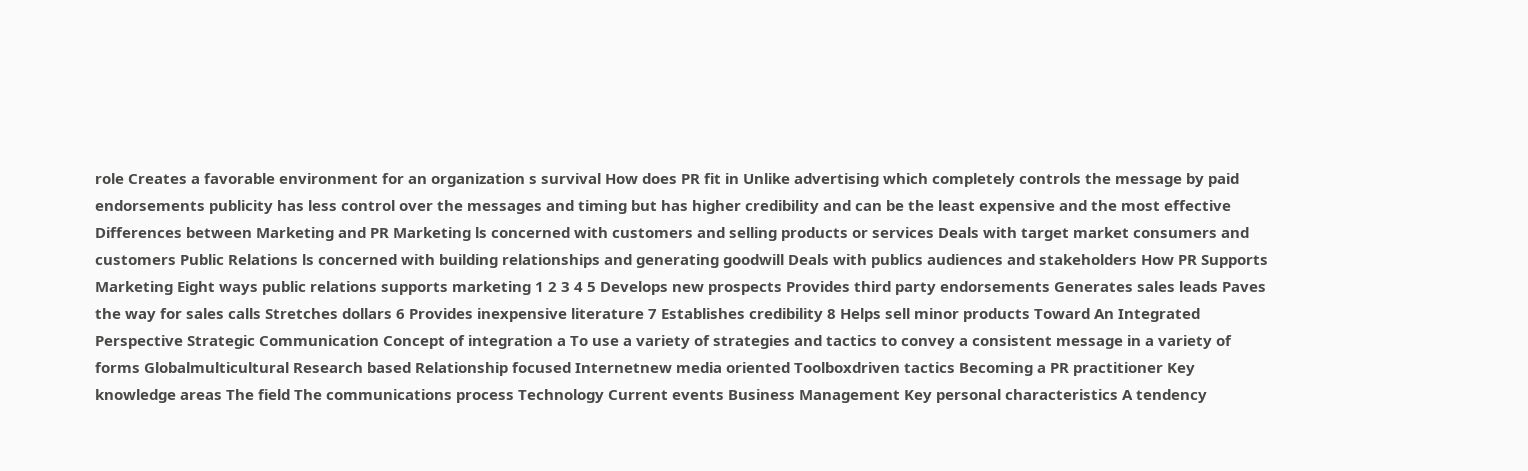role Creates a favorable environment for an organization s survival How does PR fit in Unlike advertising which completely controls the message by paid endorsements publicity has less control over the messages and timing but has higher credibility and can be the least expensive and the most effective Differences between Marketing and PR Marketing ls concerned with customers and selling products or services Deals with target market consumers and customers Public Relations ls concerned with building relationships and generating goodwill Deals with publics audiences and stakeholders How PR Supports Marketing Eight ways public relations supports marketing 1 2 3 4 5 Develops new prospects Provides third party endorsements Generates sales leads Paves the way for sales calls Stretches dollars 6 Provides inexpensive literature 7 Establishes credibility 8 Helps sell minor products Toward An Integrated Perspective Strategic Communication Concept of integration a To use a variety of strategies and tactics to convey a consistent message in a variety of forms Globalmulticultural Research based Relationship focused Internetnew media oriented Toolboxdriven tactics Becoming a PR practitioner Key knowledge areas The field The communications process Technology Current events Business Management Key personal characteristics A tendency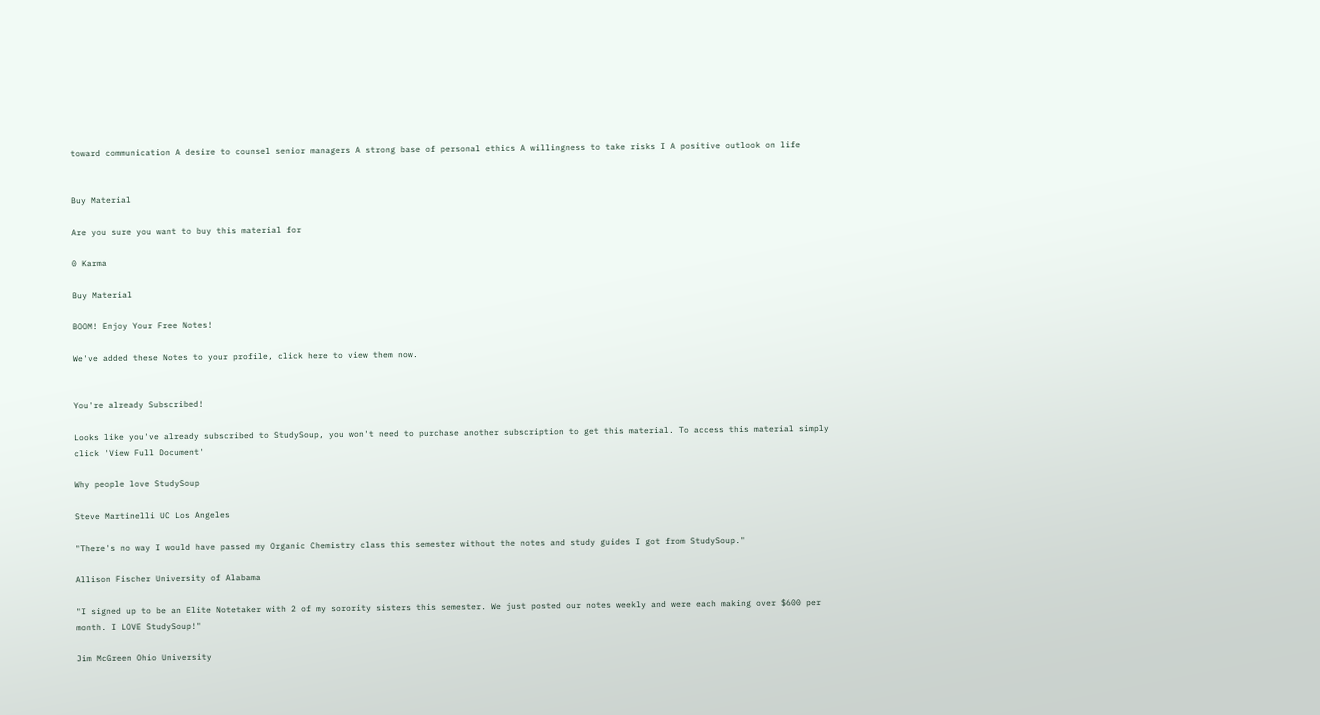toward communication A desire to counsel senior managers A strong base of personal ethics A willingness to take risks I A positive outlook on life


Buy Material

Are you sure you want to buy this material for

0 Karma

Buy Material

BOOM! Enjoy Your Free Notes!

We've added these Notes to your profile, click here to view them now.


You're already Subscribed!

Looks like you've already subscribed to StudySoup, you won't need to purchase another subscription to get this material. To access this material simply click 'View Full Document'

Why people love StudySoup

Steve Martinelli UC Los Angeles

"There's no way I would have passed my Organic Chemistry class this semester without the notes and study guides I got from StudySoup."

Allison Fischer University of Alabama

"I signed up to be an Elite Notetaker with 2 of my sorority sisters this semester. We just posted our notes weekly and were each making over $600 per month. I LOVE StudySoup!"

Jim McGreen Ohio University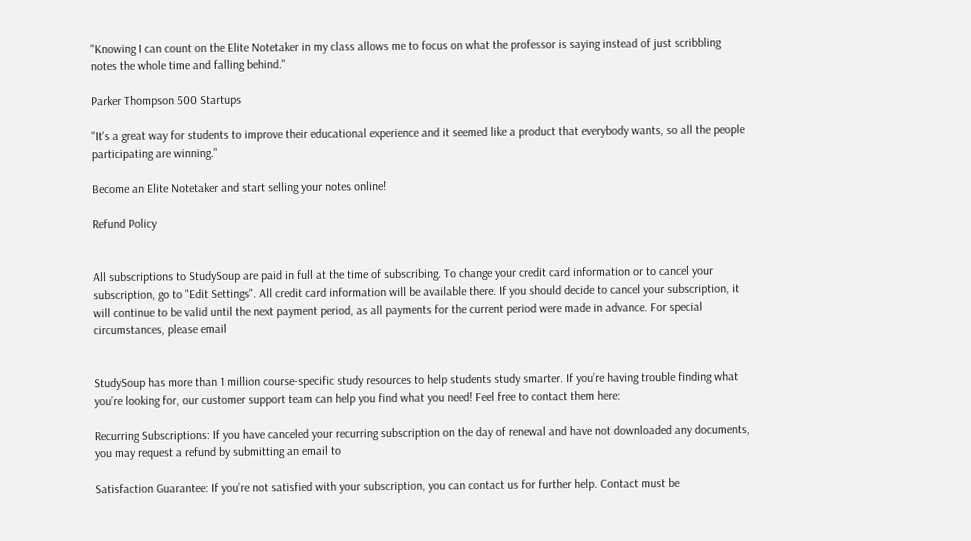"Knowing I can count on the Elite Notetaker in my class allows me to focus on what the professor is saying instead of just scribbling notes the whole time and falling behind."

Parker Thompson 500 Startups

"It's a great way for students to improve their educational experience and it seemed like a product that everybody wants, so all the people participating are winning."

Become an Elite Notetaker and start selling your notes online!

Refund Policy


All subscriptions to StudySoup are paid in full at the time of subscribing. To change your credit card information or to cancel your subscription, go to "Edit Settings". All credit card information will be available there. If you should decide to cancel your subscription, it will continue to be valid until the next payment period, as all payments for the current period were made in advance. For special circumstances, please email


StudySoup has more than 1 million course-specific study resources to help students study smarter. If you’re having trouble finding what you’re looking for, our customer support team can help you find what you need! Feel free to contact them here:

Recurring Subscriptions: If you have canceled your recurring subscription on the day of renewal and have not downloaded any documents, you may request a refund by submitting an email to

Satisfaction Guarantee: If you’re not satisfied with your subscription, you can contact us for further help. Contact must be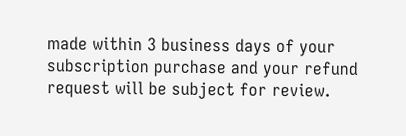made within 3 business days of your subscription purchase and your refund request will be subject for review.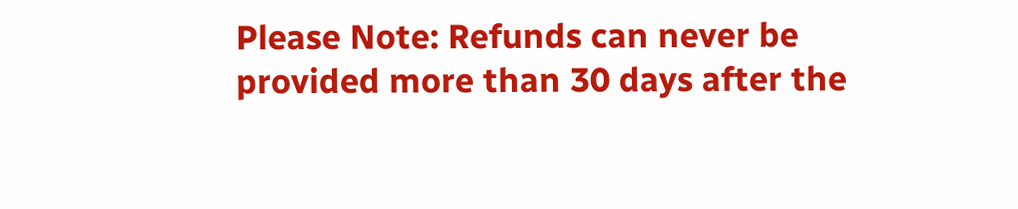Please Note: Refunds can never be provided more than 30 days after the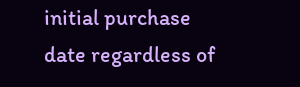initial purchase date regardless of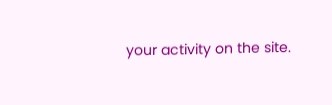your activity on the site.